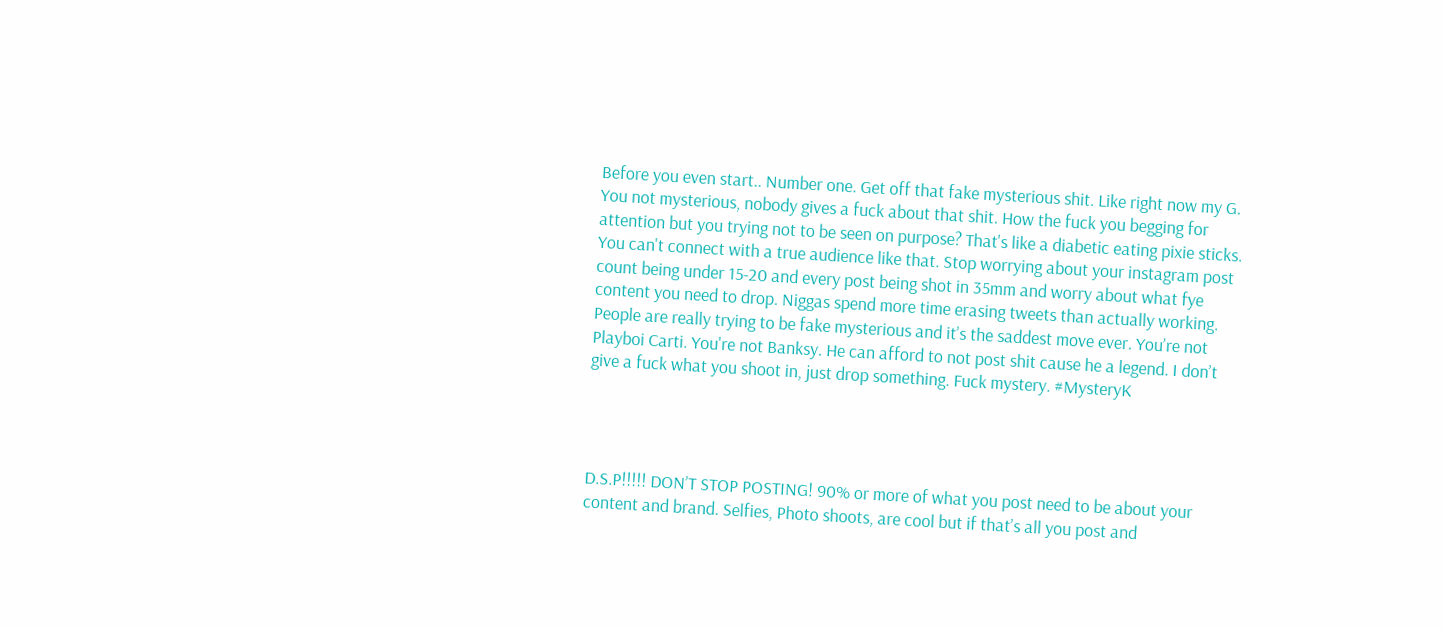Before you even start.. Number one. Get off that fake mysterious shit. Like right now my G. You not mysterious, nobody gives a fuck about that shit. How the fuck you begging for attention but you trying not to be seen on purpose? That's like a diabetic eating pixie sticks. You can't connect with a true audience like that. Stop worrying about your instagram post count being under 15-20 and every post being shot in 35mm and worry about what fye content you need to drop. Niggas spend more time erasing tweets than actually working. People are really trying to be fake mysterious and it’s the saddest move ever. You’re not Playboi Carti. You're not Banksy. He can afford to not post shit cause he a legend. I don’t give a fuck what you shoot in, just drop something. Fuck mystery. #MysteryK




D.S.P!!!!! DON’T STOP POSTING! 90% or more of what you post need to be about your content and brand. Selfies, Photo shoots, are cool but if that’s all you post and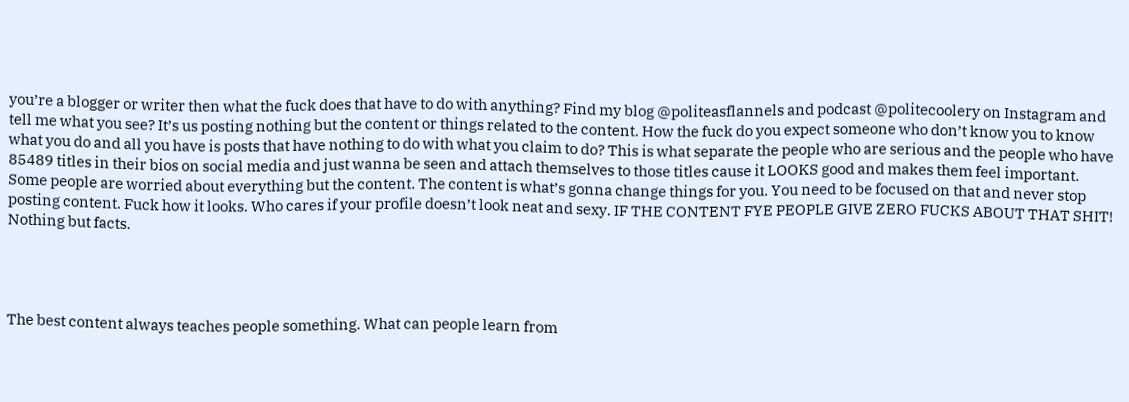you’re a blogger or writer then what the fuck does that have to do with anything? Find my blog @politeasflannels and podcast @politecoolery on Instagram and tell me what you see? It’s us posting nothing but the content or things related to the content. How the fuck do you expect someone who don’t know you to know what you do and all you have is posts that have nothing to do with what you claim to do? This is what separate the people who are serious and the people who have 85489 titles in their bios on social media and just wanna be seen and attach themselves to those titles cause it LOOKS good and makes them feel important. Some people are worried about everything but the content. The content is what’s gonna change things for you. You need to be focused on that and never stop posting content. Fuck how it looks. Who cares if your profile doesn’t look neat and sexy. IF THE CONTENT FYE PEOPLE GIVE ZERO FUCKS ABOUT THAT SHIT! Nothing but facts.




The best content always teaches people something. What can people learn from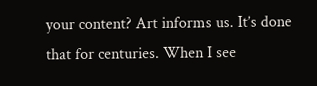your content? Art informs us. It’s done that for centuries. When I see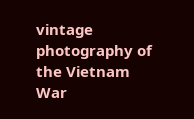vintage photography of the Vietnam War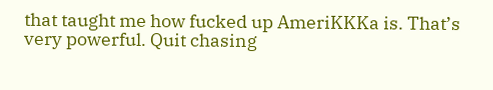that taught me how fucked up AmeriKKKa is. That’s very powerful. Quit chasing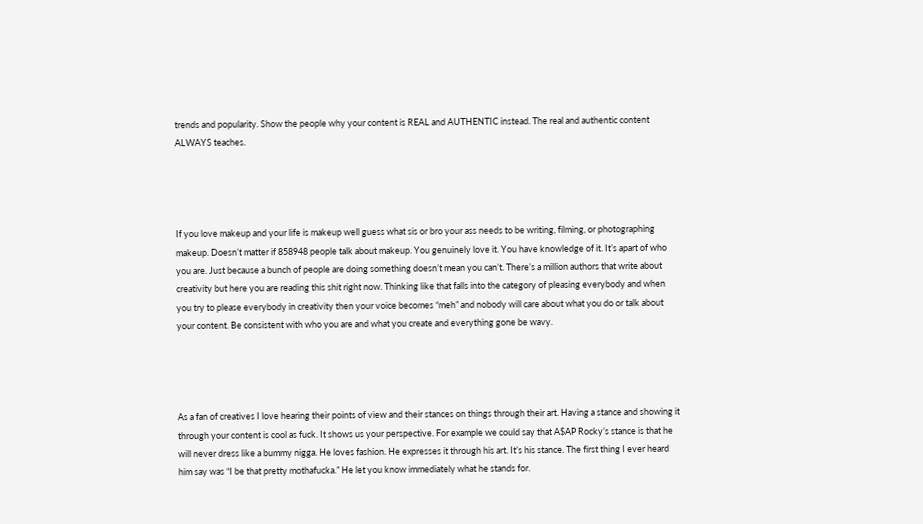trends and popularity. Show the people why your content is REAL and AUTHENTIC instead. The real and authentic content ALWAYS teaches.




If you love makeup and your life is makeup well guess what sis or bro your ass needs to be writing, filming, or photographing makeup. Doesn’t matter if 858948 people talk about makeup. You genuinely love it. You have knowledge of it. It’s apart of who you are. Just because a bunch of people are doing something doesn’t mean you can’t. There’s a million authors that write about creativity but here you are reading this shit right now. Thinking like that falls into the category of pleasing everybody and when you try to please everybody in creativity then your voice becomes “meh” and nobody will care about what you do or talk about your content. Be consistent with who you are and what you create and everything gone be wavy.




As a fan of creatives I love hearing their points of view and their stances on things through their art. Having a stance and showing it through your content is cool as fuck. It shows us your perspective. For example we could say that A$AP Rocky’s stance is that he will never dress like a bummy nigga. He loves fashion. He expresses it through his art. It’s his stance. The first thing I ever heard him say was “I be that pretty mothafucka.” He let you know immediately what he stands for.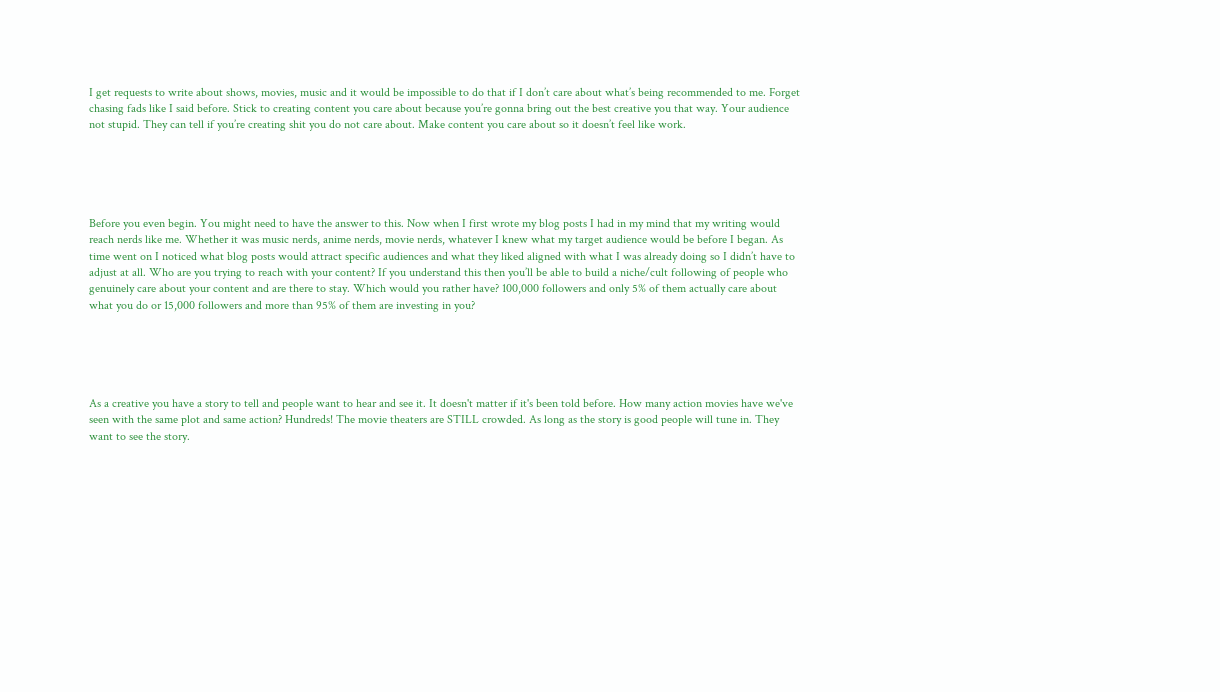I get requests to write about shows, movies, music and it would be impossible to do that if I don’t care about what’s being recommended to me. Forget chasing fads like I said before. Stick to creating content you care about because you’re gonna bring out the best creative you that way. Your audience not stupid. They can tell if you’re creating shit you do not care about. Make content you care about so it doesn’t feel like work.





Before you even begin. You might need to have the answer to this. Now when I first wrote my blog posts I had in my mind that my writing would reach nerds like me. Whether it was music nerds, anime nerds, movie nerds, whatever I knew what my target audience would be before I began. As time went on I noticed what blog posts would attract specific audiences and what they liked aligned with what I was already doing so I didn’t have to adjust at all. Who are you trying to reach with your content? If you understand this then you’ll be able to build a niche/cult following of people who genuinely care about your content and are there to stay. Which would you rather have? 100,000 followers and only 5% of them actually care about what you do or 15,000 followers and more than 95% of them are investing in you?





As a creative you have a story to tell and people want to hear and see it. It doesn't matter if it's been told before. How many action movies have we've seen with the same plot and same action? Hundreds! The movie theaters are STILL crowded. As long as the story is good people will tune in. They want to see the story.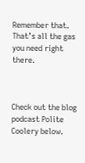Remember that. That’s all the gas you need right there.



Check out the blog podcast Polite Coolery below.